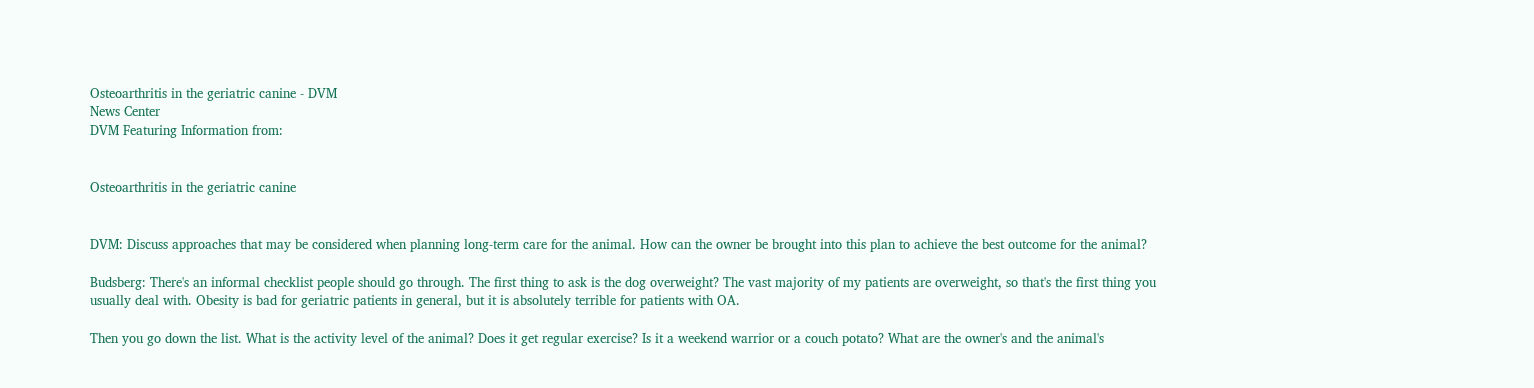Osteoarthritis in the geriatric canine - DVM
News Center
DVM Featuring Information from:


Osteoarthritis in the geriatric canine


DVM: Discuss approaches that may be considered when planning long-term care for the animal. How can the owner be brought into this plan to achieve the best outcome for the animal?

Budsberg: There's an informal checklist people should go through. The first thing to ask is the dog overweight? The vast majority of my patients are overweight, so that's the first thing you usually deal with. Obesity is bad for geriatric patients in general, but it is absolutely terrible for patients with OA.

Then you go down the list. What is the activity level of the animal? Does it get regular exercise? Is it a weekend warrior or a couch potato? What are the owner's and the animal's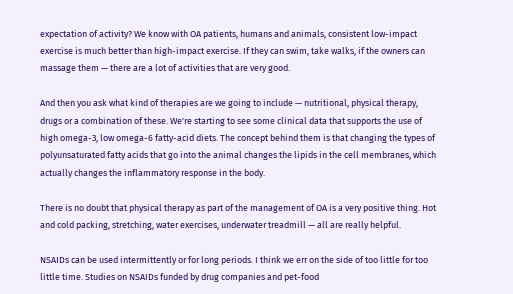expectation of activity? We know with OA patients, humans and animals, consistent low-impact exercise is much better than high-impact exercise. If they can swim, take walks, if the owners can massage them — there are a lot of activities that are very good.

And then you ask what kind of therapies are we going to include — nutritional, physical therapy, drugs or a combination of these. We're starting to see some clinical data that supports the use of high omega-3, low omega-6 fatty-acid diets. The concept behind them is that changing the types of polyunsaturated fatty acids that go into the animal changes the lipids in the cell membranes, which actually changes the inflammatory response in the body.

There is no doubt that physical therapy as part of the management of OA is a very positive thing. Hot and cold packing, stretching, water exercises, underwater treadmill — all are really helpful.

NSAIDs can be used intermittently or for long periods. I think we err on the side of too little for too little time. Studies on NSAIDs funded by drug companies and pet-food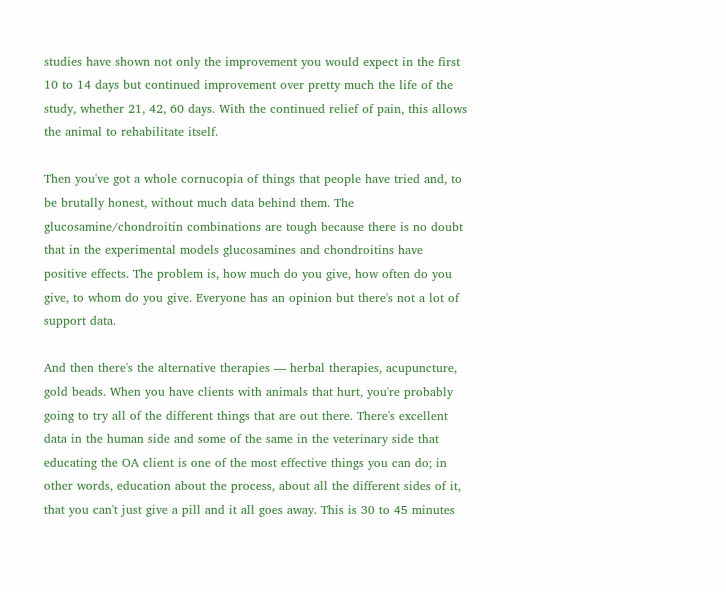studies have shown not only the improvement you would expect in the first 10 to 14 days but continued improvement over pretty much the life of the study, whether 21, 42, 60 days. With the continued relief of pain, this allows the animal to rehabilitate itself.

Then you've got a whole cornucopia of things that people have tried and, to be brutally honest, without much data behind them. The glucosamine/chondroitin combinations are tough because there is no doubt that in the experimental models glucosamines and chondroitins have positive effects. The problem is, how much do you give, how often do you give, to whom do you give. Everyone has an opinion but there's not a lot of support data.

And then there's the alternative therapies — herbal therapies, acupuncture, gold beads. When you have clients with animals that hurt, you're probably going to try all of the different things that are out there. There's excellent data in the human side and some of the same in the veterinary side that educating the OA client is one of the most effective things you can do; in other words, education about the process, about all the different sides of it, that you can't just give a pill and it all goes away. This is 30 to 45 minutes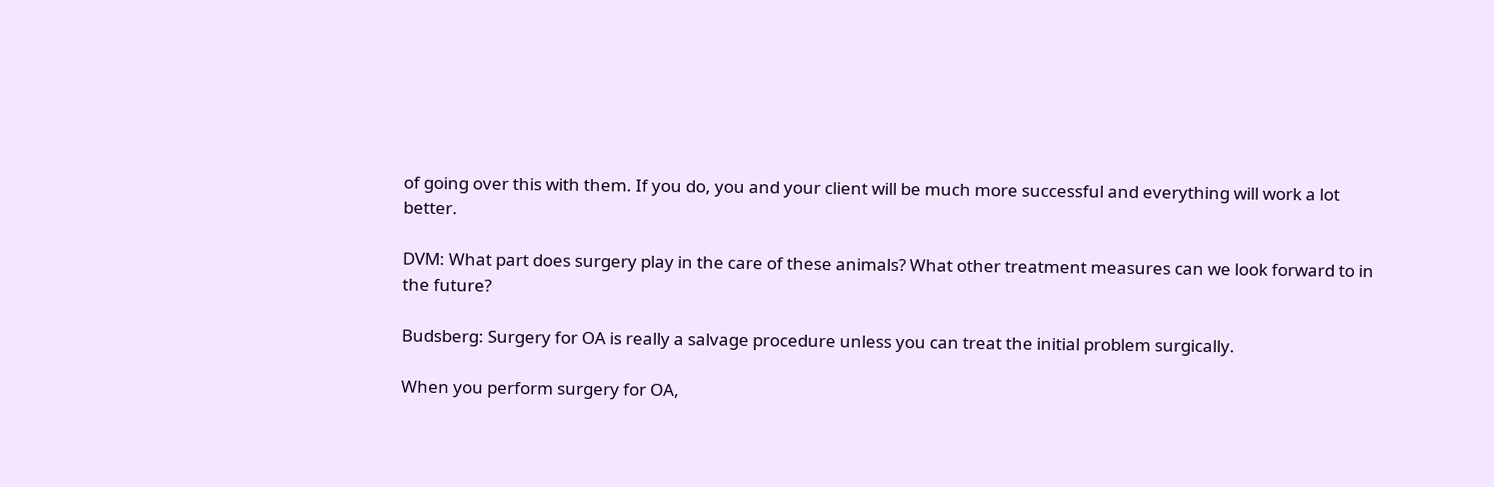of going over this with them. If you do, you and your client will be much more successful and everything will work a lot better.

DVM: What part does surgery play in the care of these animals? What other treatment measures can we look forward to in the future?

Budsberg: Surgery for OA is really a salvage procedure unless you can treat the initial problem surgically.

When you perform surgery for OA,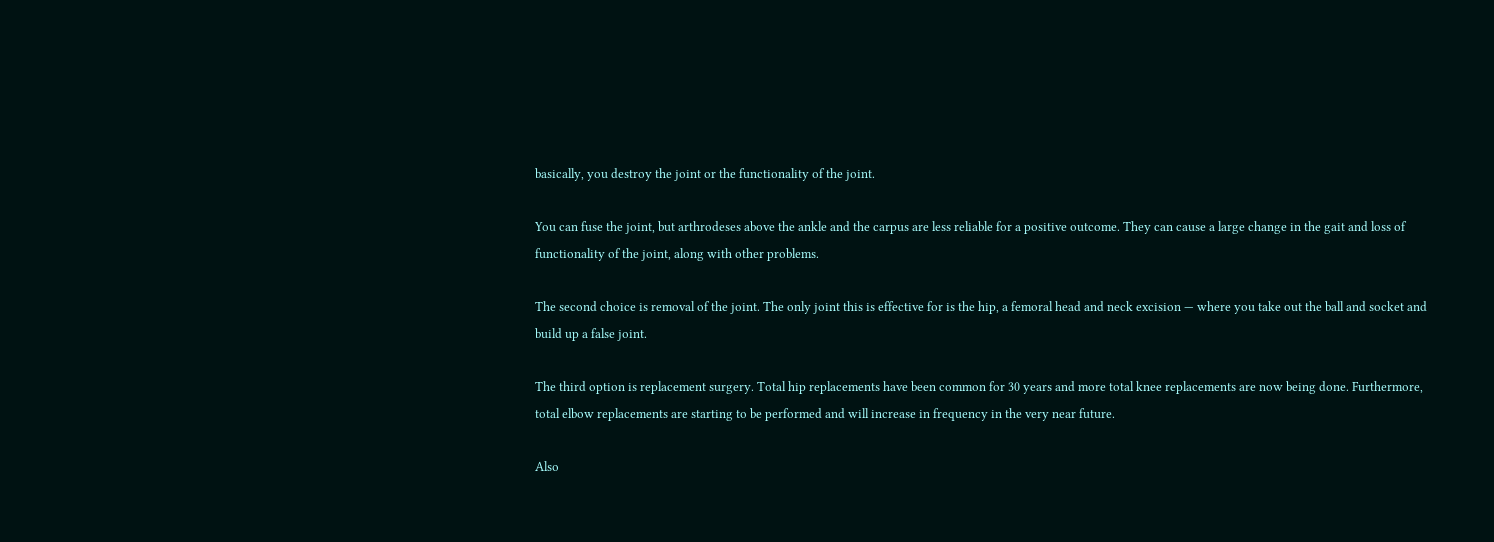basically, you destroy the joint or the functionality of the joint.

You can fuse the joint, but arthrodeses above the ankle and the carpus are less reliable for a positive outcome. They can cause a large change in the gait and loss of functionality of the joint, along with other problems.

The second choice is removal of the joint. The only joint this is effective for is the hip, a femoral head and neck excision — where you take out the ball and socket and build up a false joint.

The third option is replacement surgery. Total hip replacements have been common for 30 years and more total knee replacements are now being done. Furthermore, total elbow replacements are starting to be performed and will increase in frequency in the very near future.

Also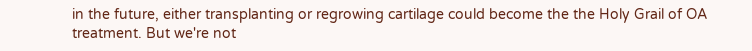in the future, either transplanting or regrowing cartilage could become the the Holy Grail of OA treatment. But we're not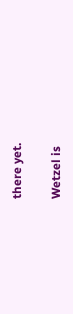there yet.

Wetzel is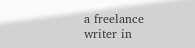a freelance writer in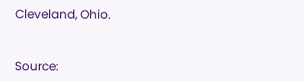Cleveland, Ohio.


Source: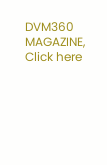DVM360 MAGAZINE,
Click here